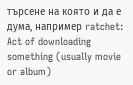търсене на която и да е дума, например ratchet:
Act of downloading something (usually movie or album)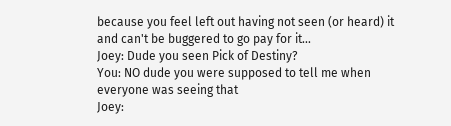because you feel left out having not seen (or heard) it and can't be buggered to go pay for it...
Joey: Dude you seen Pick of Destiny?
You: NO dude you were supposed to tell me when everyone was seeing that
Joey: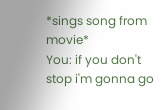*sings song from movie*
You: if you don't stop i'm gonna go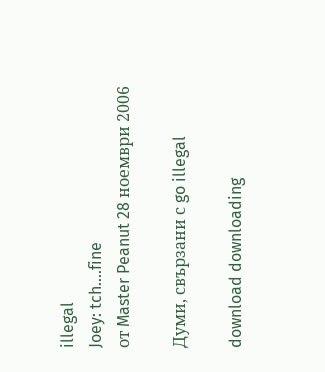illegal
Joey: tch....fine
от Master Peanut 28 ноември 2006

Думи, свързани с go illegal

download downloading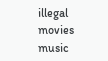illegal movies music